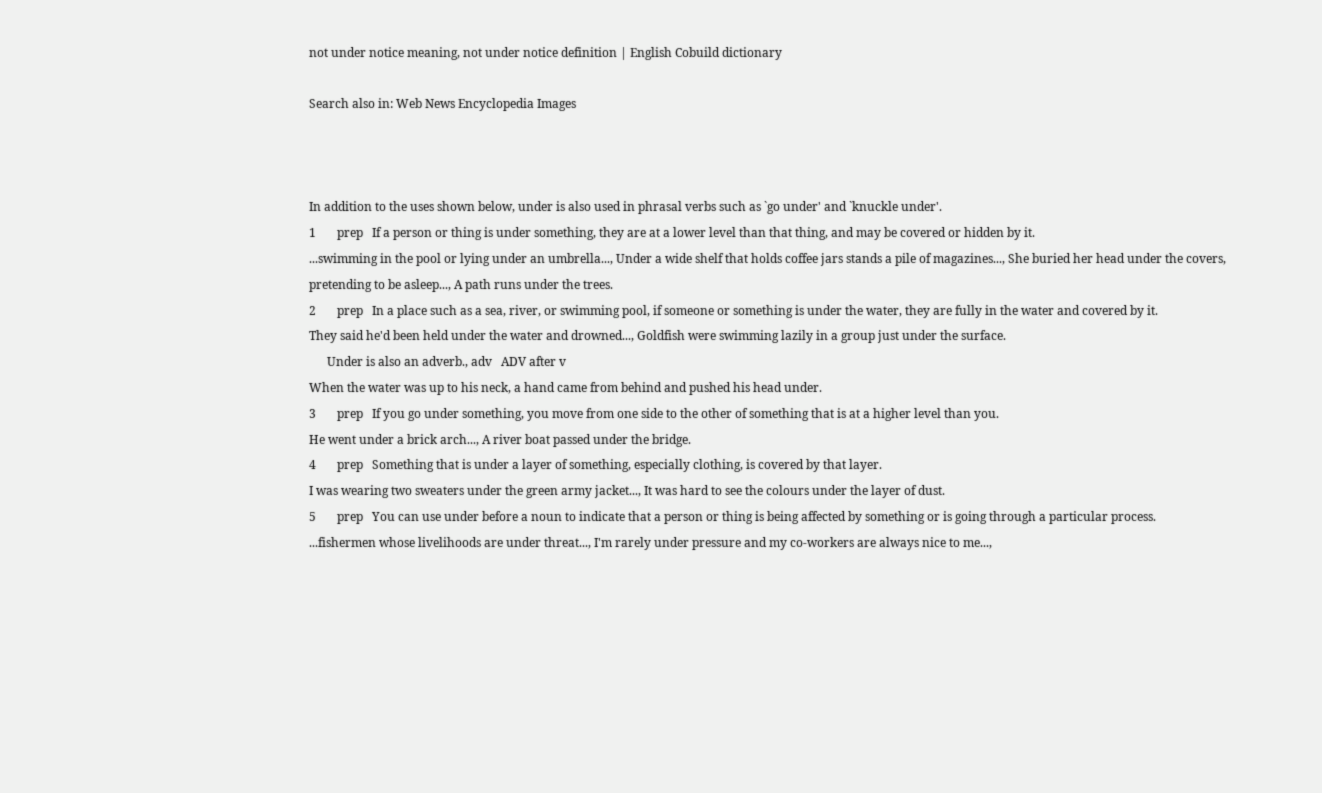not under notice meaning, not under notice definition | English Cobuild dictionary

Search also in: Web News Encyclopedia Images



In addition to the uses shown below, under is also used in phrasal verbs such as `go under' and `knuckle under'.
1       prep   If a person or thing is under something, they are at a lower level than that thing, and may be covered or hidden by it.
...swimming in the pool or lying under an umbrella..., Under a wide shelf that holds coffee jars stands a pile of magazines..., She buried her head under the covers, pretending to be asleep..., A path runs under the trees.
2       prep   In a place such as a sea, river, or swimming pool, if someone or something is under the water, they are fully in the water and covered by it.
They said he'd been held under the water and drowned..., Goldfish were swimming lazily in a group just under the surface.
      Under is also an adverb., adv   ADV after v
When the water was up to his neck, a hand came from behind and pushed his head under.
3       prep   If you go under something, you move from one side to the other of something that is at a higher level than you.
He went under a brick arch..., A river boat passed under the bridge.
4       prep   Something that is under a layer of something, especially clothing, is covered by that layer.
I was wearing two sweaters under the green army jacket..., It was hard to see the colours under the layer of dust.
5       prep   You can use under before a noun to indicate that a person or thing is being affected by something or is going through a particular process.
...fishermen whose livelihoods are under threat..., I'm rarely under pressure and my co-workers are always nice to me...,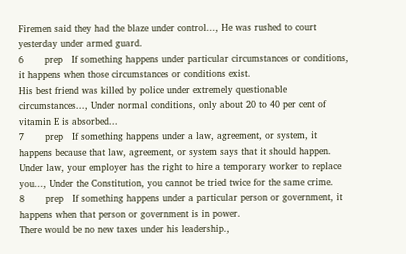Firemen said they had the blaze under control..., He was rushed to court yesterday under armed guard.
6       prep   If something happens under particular circumstances or conditions, it happens when those circumstances or conditions exist.
His best friend was killed by police under extremely questionable circumstances..., Under normal conditions, only about 20 to 40 per cent of vitamin E is absorbed...
7       prep   If something happens under a law, agreement, or system, it happens because that law, agreement, or system says that it should happen.
Under law, your employer has the right to hire a temporary worker to replace you..., Under the Constitution, you cannot be tried twice for the same crime.
8       prep   If something happens under a particular person or government, it happens when that person or government is in power.
There would be no new taxes under his leadership.,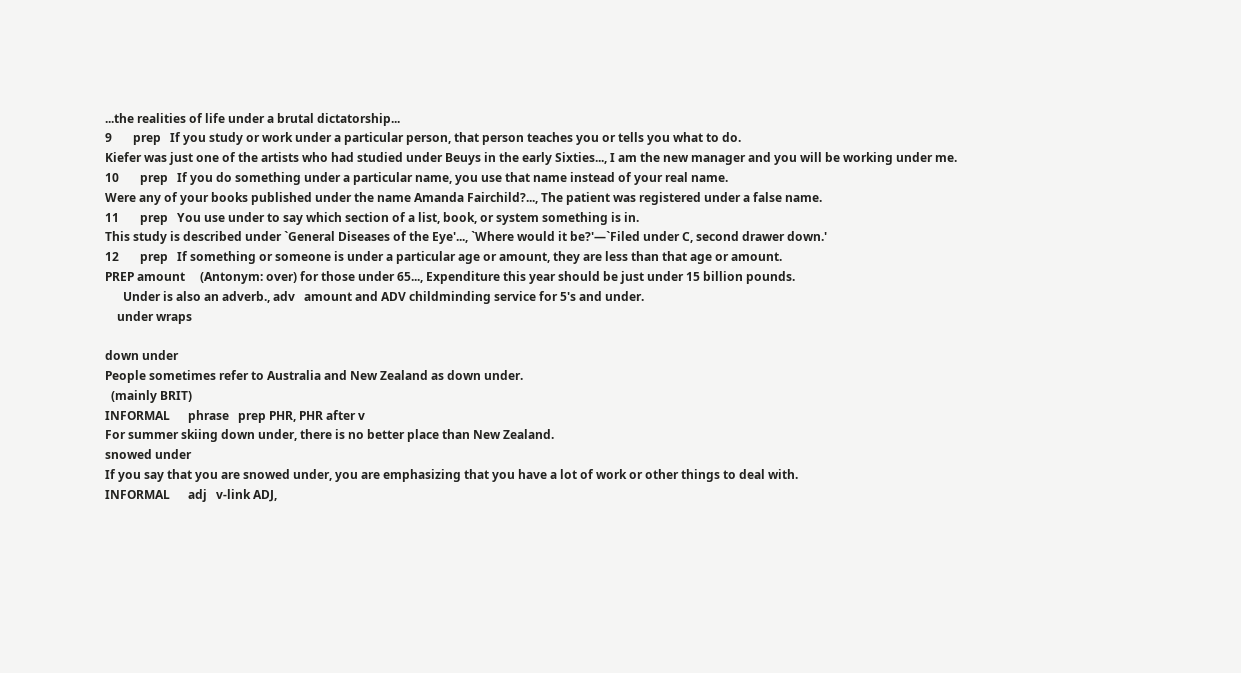...the realities of life under a brutal dictatorship...
9       prep   If you study or work under a particular person, that person teaches you or tells you what to do.
Kiefer was just one of the artists who had studied under Beuys in the early Sixties..., I am the new manager and you will be working under me.
10       prep   If you do something under a particular name, you use that name instead of your real name.
Were any of your books published under the name Amanda Fairchild?..., The patient was registered under a false name.
11       prep   You use under to say which section of a list, book, or system something is in.
This study is described under `General Diseases of the Eye'..., `Where would it be?'—`Filed under C, second drawer down.'
12       prep   If something or someone is under a particular age or amount, they are less than that age or amount.
PREP amount     (Antonym: over) for those under 65..., Expenditure this year should be just under 15 billion pounds.
      Under is also an adverb., adv   amount and ADV childminding service for 5's and under.
    under wraps

down under
People sometimes refer to Australia and New Zealand as down under.
  (mainly BRIT)
INFORMAL      phrase   prep PHR, PHR after v
For summer skiing down under, there is no better place than New Zealand.
snowed under
If you say that you are snowed under, you are emphasizing that you have a lot of work or other things to deal with.
INFORMAL      adj   v-link ADJ,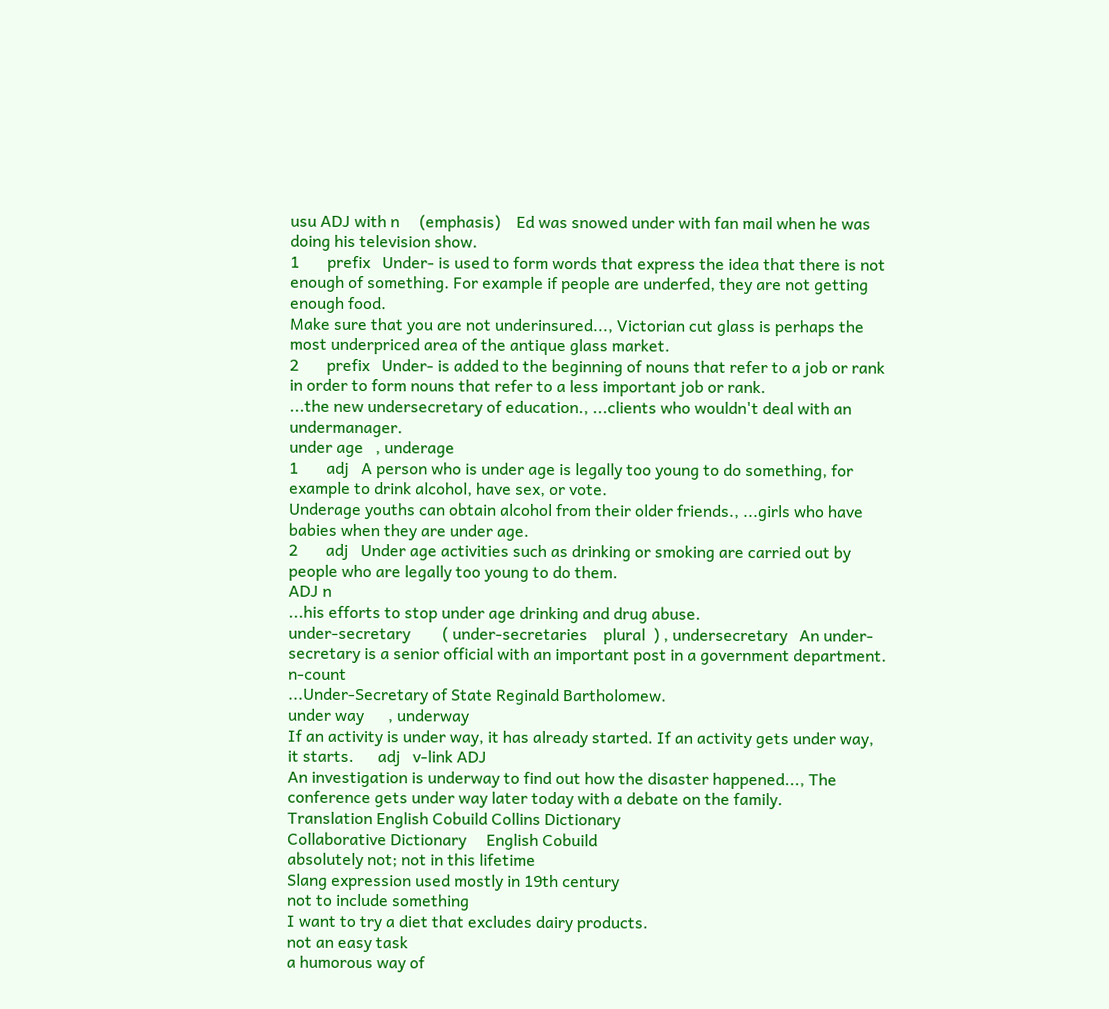usu ADJ with n     (emphasis)    Ed was snowed under with fan mail when he was doing his television show.
1       prefix   Under- is used to form words that express the idea that there is not enough of something. For example if people are underfed, they are not getting enough food.
Make sure that you are not underinsured..., Victorian cut glass is perhaps the most underpriced area of the antique glass market.
2       prefix   Under- is added to the beginning of nouns that refer to a job or rank in order to form nouns that refer to a less important job or rank.
...the new undersecretary of education., ...clients who wouldn't deal with an undermanager.
under age   , underage
1       adj   A person who is under age is legally too young to do something, for example to drink alcohol, have sex, or vote.
Underage youths can obtain alcohol from their older friends., ...girls who have babies when they are under age.
2       adj   Under age activities such as drinking or smoking are carried out by people who are legally too young to do them.
ADJ n
...his efforts to stop under age drinking and drug abuse.
under-secretary        ( under-secretaries    plural  ) , undersecretary   An under-secretary is a senior official with an important post in a government department.      n-count
...Under-Secretary of State Reginald Bartholomew.
under way      , underway
If an activity is under way, it has already started. If an activity gets under way, it starts.      adj   v-link ADJ
An investigation is underway to find out how the disaster happened..., The conference gets under way later today with a debate on the family.
Translation English Cobuild Collins Dictionary
Collaborative Dictionary     English Cobuild
absolutely not; not in this lifetime
Slang expression used mostly in 19th century
not to include something
I want to try a diet that excludes dairy products.
not an easy task
a humorous way of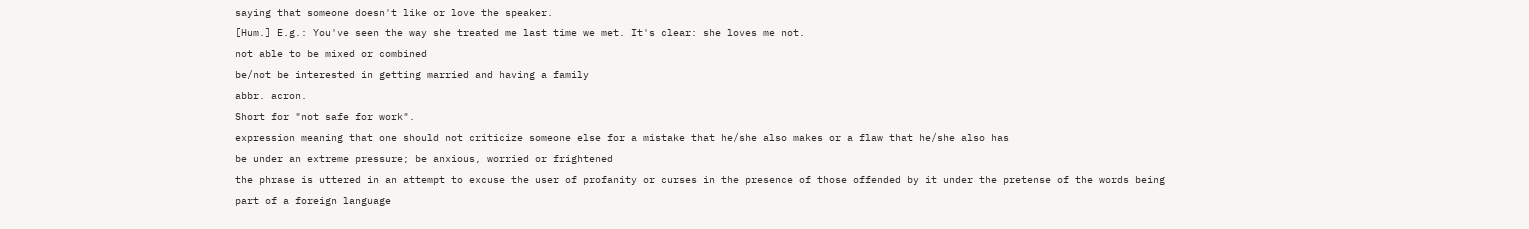saying that someone doesn't like or love the speaker.
[Hum.] E.g.: You've seen the way she treated me last time we met. It's clear: she loves me not.
not able to be mixed or combined
be/not be interested in getting married and having a family
abbr. acron.
Short for "not safe for work".
expression meaning that one should not criticize someone else for a mistake that he/she also makes or a flaw that he/she also has
be under an extreme pressure; be anxious, worried or frightened
the phrase is uttered in an attempt to excuse the user of profanity or curses in the presence of those offended by it under the pretense of the words being part of a foreign language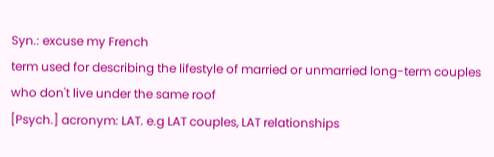Syn.: excuse my French
term used for describing the lifestyle of married or unmarried long-term couples who don't live under the same roof
[Psych.] acronym: LAT. e.g LAT couples, LAT relationships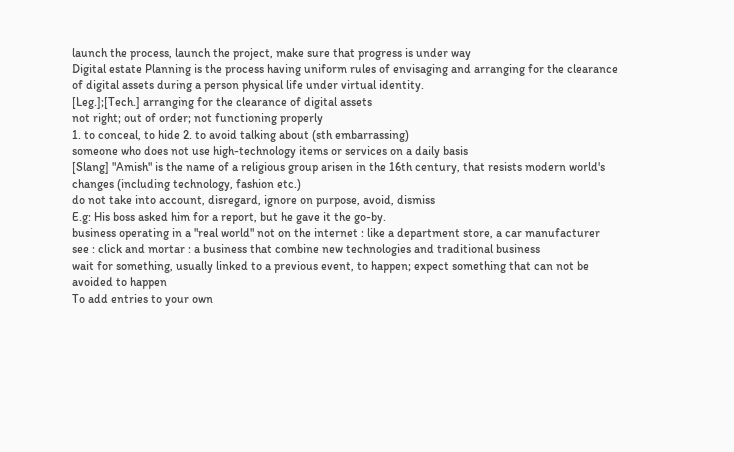launch the process, launch the project, make sure that progress is under way
Digital estate Planning is the process having uniform rules of envisaging and arranging for the clearance of digital assets during a person physical life under virtual identity.
[Leg.];[Tech.] arranging for the clearance of digital assets
not right; out of order; not functioning properly
1. to conceal, to hide 2. to avoid talking about (sth embarrassing)
someone who does not use high-technology items or services on a daily basis
[Slang] "Amish" is the name of a religious group arisen in the 16th century, that resists modern world's changes (including technology, fashion etc.)
do not take into account, disregard, ignore on purpose, avoid, dismiss
E.g: His boss asked him for a report, but he gave it the go-by.
business operating in a "real world" not on the internet : like a department store, a car manufacturer
see : click and mortar : a business that combine new technologies and traditional business
wait for something, usually linked to a previous event, to happen; expect something that can not be avoided to happen
To add entries to your own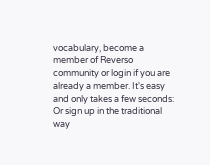vocabulary, become a member of Reverso community or login if you are already a member. It's easy and only takes a few seconds:
Or sign up in the traditional way